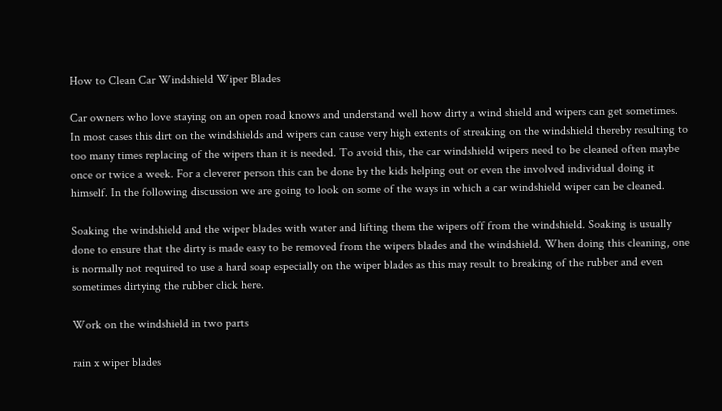How to Clean Car Windshield Wiper Blades

Car owners who love staying on an open road knows and understand well how dirty a wind shield and wipers can get sometimes. In most cases this dirt on the windshields and wipers can cause very high extents of streaking on the windshield thereby resulting to too many times replacing of the wipers than it is needed. To avoid this, the car windshield wipers need to be cleaned often maybe once or twice a week. For a cleverer person this can be done by the kids helping out or even the involved individual doing it himself. In the following discussion we are going to look on some of the ways in which a car windshield wiper can be cleaned.

Soaking the windshield and the wiper blades with water and lifting them the wipers off from the windshield. Soaking is usually done to ensure that the dirty is made easy to be removed from the wipers blades and the windshield. When doing this cleaning, one is normally not required to use a hard soap especially on the wiper blades as this may result to breaking of the rubber and even sometimes dirtying the rubber click here.

Work on the windshield in two parts

rain x wiper blades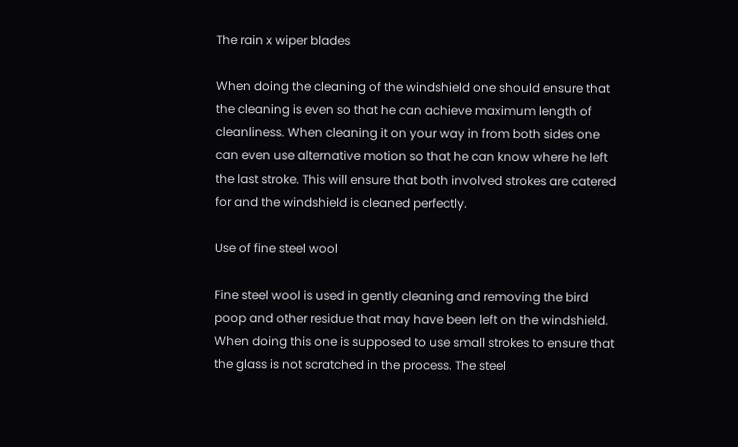The rain x wiper blades

When doing the cleaning of the windshield one should ensure that the cleaning is even so that he can achieve maximum length of cleanliness. When cleaning it on your way in from both sides one can even use alternative motion so that he can know where he left the last stroke. This will ensure that both involved strokes are catered for and the windshield is cleaned perfectly.

Use of fine steel wool

Fine steel wool is used in gently cleaning and removing the bird poop and other residue that may have been left on the windshield. When doing this one is supposed to use small strokes to ensure that the glass is not scratched in the process. The steel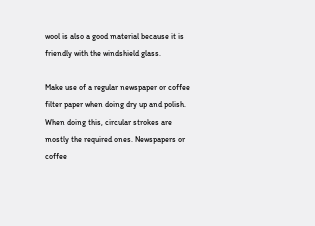wool is also a good material because it is friendly with the windshield glass.

Make use of a regular newspaper or coffee filter paper when doing dry up and polish. When doing this, circular strokes are mostly the required ones. Newspapers or coffee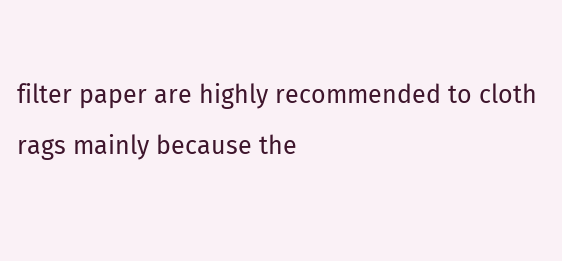filter paper are highly recommended to cloth rags mainly because the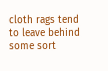cloth rags tend to leave behind some sort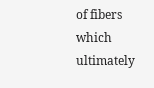of fibers which ultimately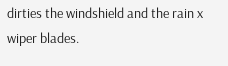dirties the windshield and the rain x wiper blades.